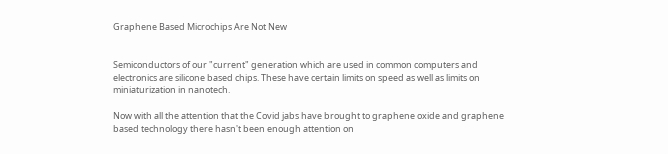Graphene Based Microchips Are Not New


Semiconductors of our "current" generation which are used in common computers and electronics are silicone based chips. These have certain limits on speed as well as limits on miniaturization in nanotech.

Now with all the attention that the Covid jabs have brought to graphene oxide and graphene based technology there hasn't been enough attention on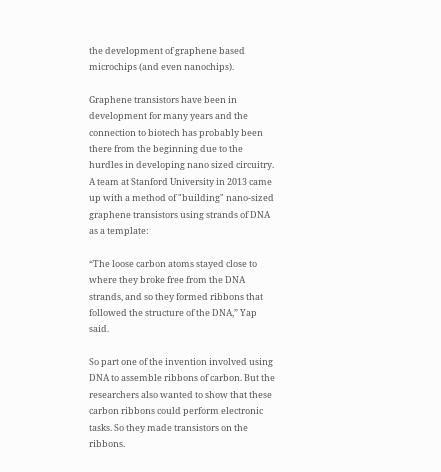the development of graphene based microchips (and even nanochips).

Graphene transistors have been in development for many years and the connection to biotech has probably been there from the beginning due to the hurdles in developing nano sized circuitry. A team at Stanford University in 2013 came up with a method of "building" nano-sized graphene transistors using strands of DNA as a template:

“The loose carbon atoms stayed close to where they broke free from the DNA strands, and so they formed ribbons that followed the structure of the DNA,” Yap said.

So part one of the invention involved using DNA to assemble ribbons of carbon. But the researchers also wanted to show that these carbon ribbons could perform electronic tasks. So they made transistors on the ribbons.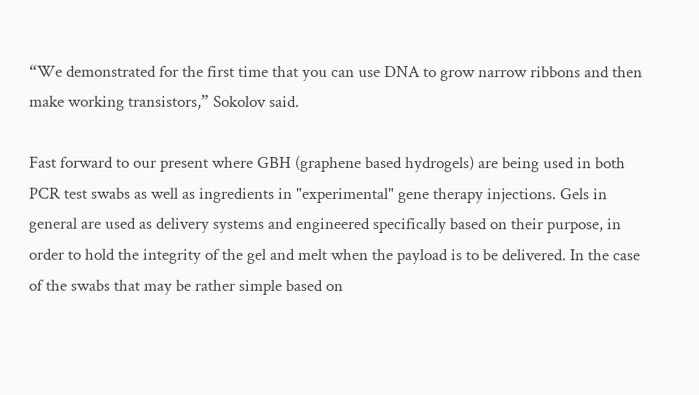“We demonstrated for the first time that you can use DNA to grow narrow ribbons and then make working transistors,” Sokolov said.

Fast forward to our present where GBH (graphene based hydrogels) are being used in both PCR test swabs as well as ingredients in "experimental" gene therapy injections. Gels in general are used as delivery systems and engineered specifically based on their purpose, in order to hold the integrity of the gel and melt when the payload is to be delivered. In the case of the swabs that may be rather simple based on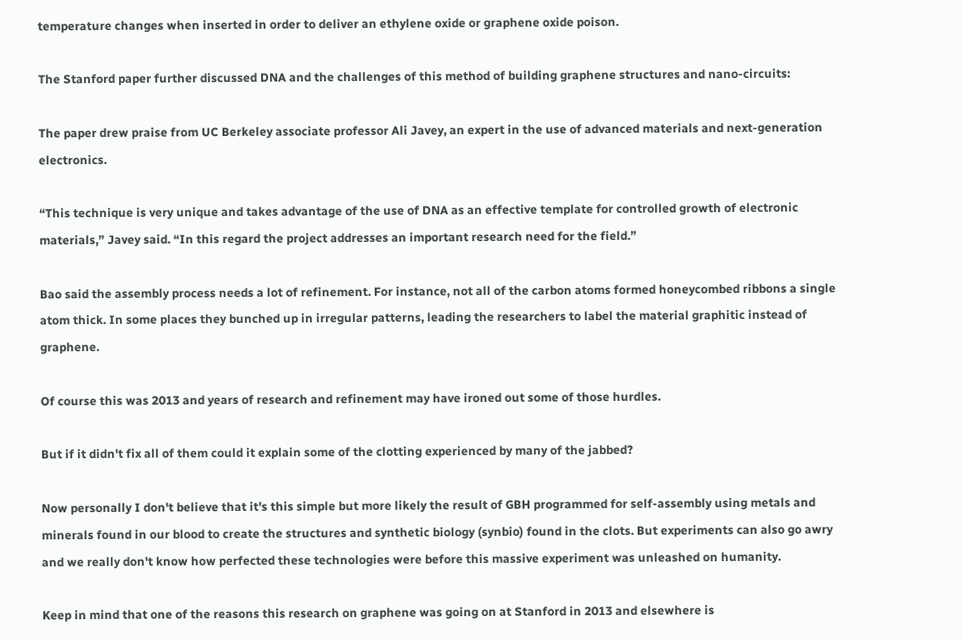temperature changes when inserted in order to deliver an ethylene oxide or graphene oxide poison.

The Stanford paper further discussed DNA and the challenges of this method of building graphene structures and nano-circuits:

The paper drew praise from UC Berkeley associate professor Ali Javey, an expert in the use of advanced materials and next-generation electronics.

“This technique is very unique and takes advantage of the use of DNA as an effective template for controlled growth of electronic materials,” Javey said. “In this regard the project addresses an important research need for the field.”

Bao said the assembly process needs a lot of refinement. For instance, not all of the carbon atoms formed honeycombed ribbons a single atom thick. In some places they bunched up in irregular patterns, leading the researchers to label the material graphitic instead of graphene.

Of course this was 2013 and years of research and refinement may have ironed out some of those hurdles.

But if it didn't fix all of them could it explain some of the clotting experienced by many of the jabbed?

Now personally I don't believe that it's this simple but more likely the result of GBH programmed for self-assembly using metals and minerals found in our blood to create the structures and synthetic biology (synbio) found in the clots. But experiments can also go awry and we really don't know how perfected these technologies were before this massive experiment was unleashed on humanity.

Keep in mind that one of the reasons this research on graphene was going on at Stanford in 2013 and elsewhere is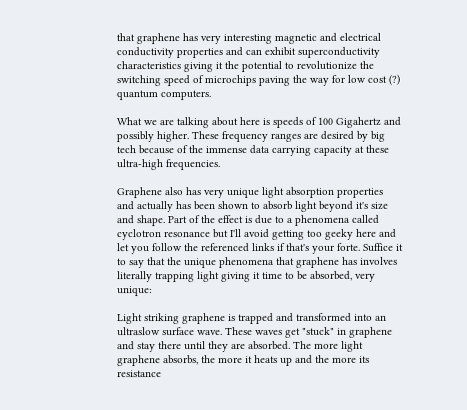that graphene has very interesting magnetic and electrical conductivity properties and can exhibit superconductivity characteristics giving it the potential to revolutionize the switching speed of microchips paving the way for low cost (?) quantum computers.

What we are talking about here is speeds of 100 Gigahertz and possibly higher. These frequency ranges are desired by big tech because of the immense data carrying capacity at these ultra-high frequencies.

Graphene also has very unique light absorption properties and actually has been shown to absorb light beyond it's size and shape. Part of the effect is due to a phenomena called cyclotron resonance but I'll avoid getting too geeky here and let you follow the referenced links if that's your forte. Suffice it to say that the unique phenomena that graphene has involves literally trapping light giving it time to be absorbed, very unique:

Light striking graphene is trapped and transformed into an ultraslow surface wave. These waves get "stuck" in graphene and stay there until they are absorbed. The more light graphene absorbs, the more it heats up and the more its resistance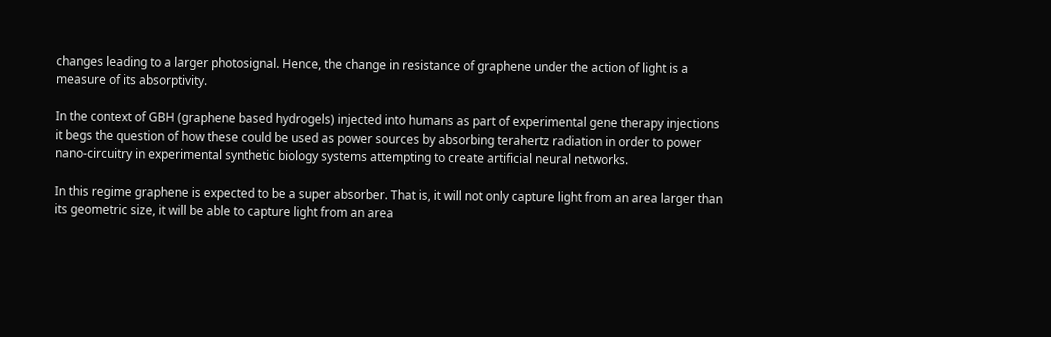changes leading to a larger photosignal. Hence, the change in resistance of graphene under the action of light is a measure of its absorptivity.

In the context of GBH (graphene based hydrogels) injected into humans as part of experimental gene therapy injections it begs the question of how these could be used as power sources by absorbing terahertz radiation in order to power nano-circuitry in experimental synthetic biology systems attempting to create artificial neural networks.

In this regime graphene is expected to be a super absorber. That is, it will not only capture light from an area larger than its geometric size, it will be able to capture light from an area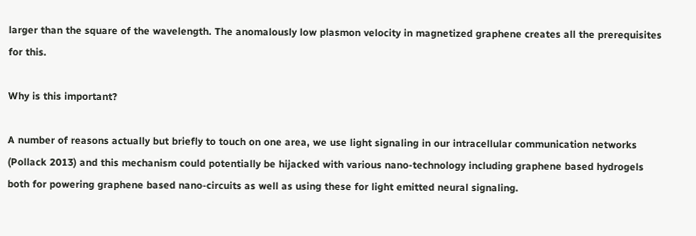larger than the square of the wavelength. The anomalously low plasmon velocity in magnetized graphene creates all the prerequisites for this.

Why is this important?

A number of reasons actually but briefly to touch on one area, we use light signaling in our intracellular communication networks (Pollack 2013) and this mechanism could potentially be hijacked with various nano-technology including graphene based hydrogels both for powering graphene based nano-circuits as well as using these for light emitted neural signaling.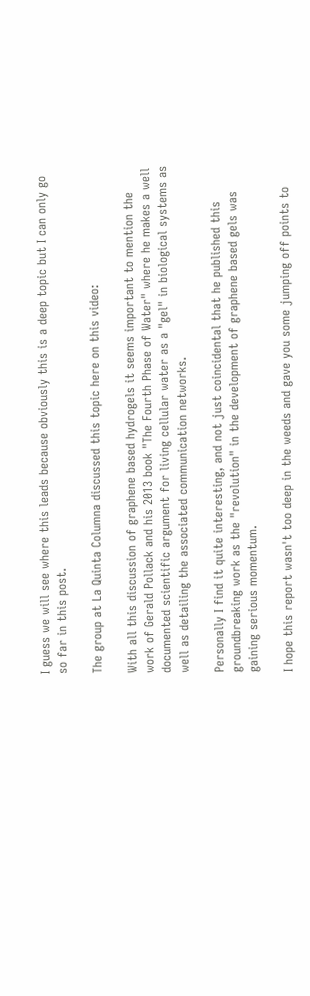I guess we will see where this leads because obviously this is a deep topic but I can only go so far in this post.

The group at La Quinta Columna discussed this topic here on this video:

With all this discussion of graphene based hydrogels it seems important to mention the work of Gerald Pollack and his 2013 book "The Fourth Phase of Water" where he makes a well documented scientific argument for living cellular water as a "gel" in biological systems as well as detailing the associated communication networks.

Personally I find it quite interesting, and not just coincidental that he published this groundbreaking work as the "revolution" in the development of graphene based gels was gaining serious momentum.

I hope this report wasn't too deep in the weeds and gave you some jumping off points to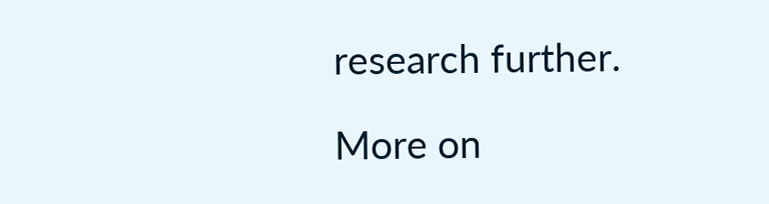research further.

More on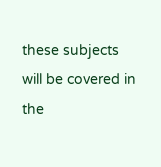these subjects will be covered in the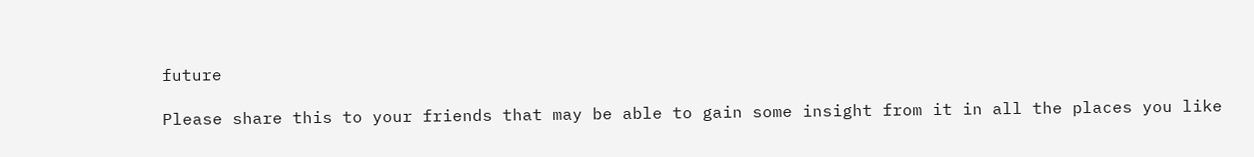future

Please share this to your friends that may be able to gain some insight from it in all the places you like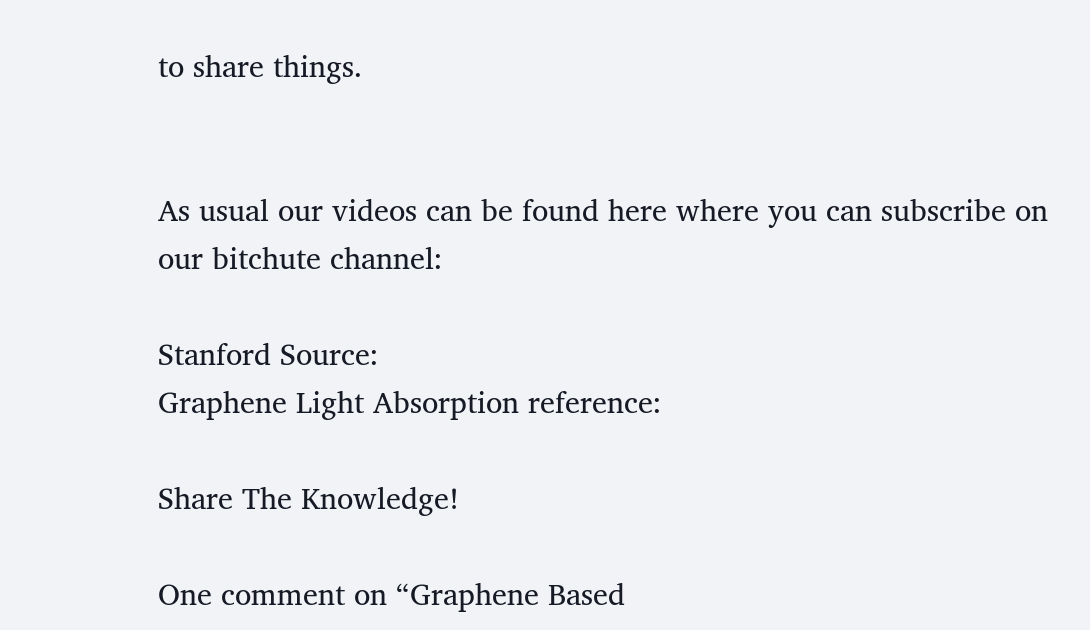to share things.


As usual our videos can be found here where you can subscribe on our bitchute channel:

Stanford Source:
Graphene Light Absorption reference:

Share The Knowledge!

One comment on “Graphene Based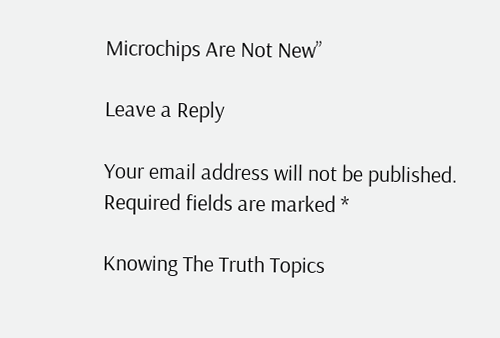Microchips Are Not New”

Leave a Reply

Your email address will not be published. Required fields are marked *

Knowing The Truth Topics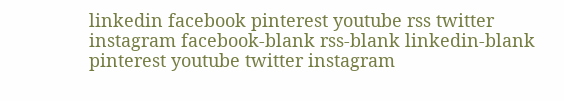linkedin facebook pinterest youtube rss twitter instagram facebook-blank rss-blank linkedin-blank pinterest youtube twitter instagram